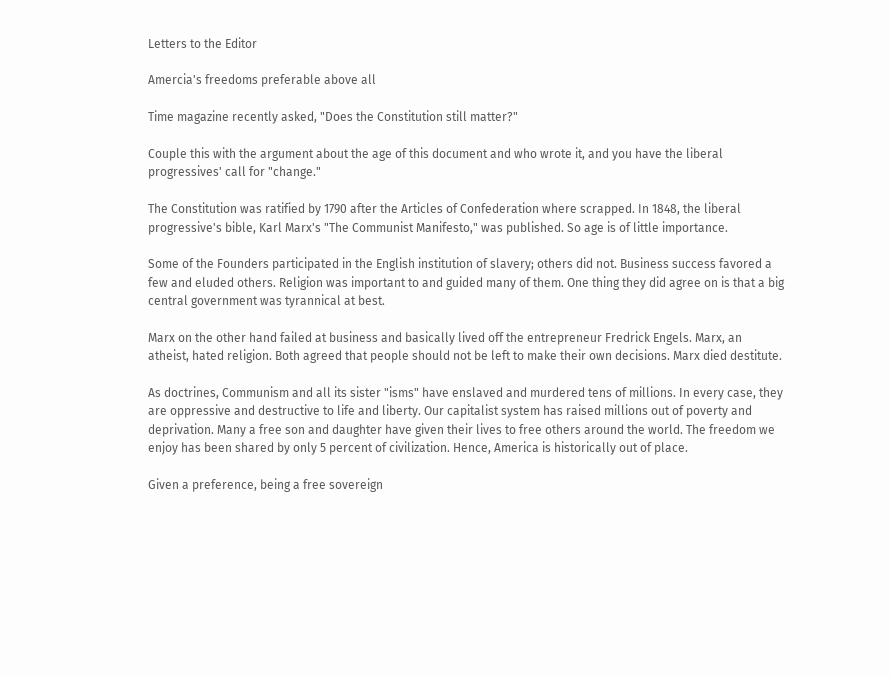Letters to the Editor

Amercia's freedoms preferable above all

Time magazine recently asked, "Does the Constitution still matter?"

Couple this with the argument about the age of this document and who wrote it, and you have the liberal progressives' call for "change."

The Constitution was ratified by 1790 after the Articles of Confederation where scrapped. In 1848, the liberal progressive's bible, Karl Marx's "The Communist Manifesto," was published. So age is of little importance.

Some of the Founders participated in the English institution of slavery; others did not. Business success favored a few and eluded others. Religion was important to and guided many of them. One thing they did agree on is that a big central government was tyrannical at best.

Marx on the other hand failed at business and basically lived off the entrepreneur Fredrick Engels. Marx, an atheist, hated religion. Both agreed that people should not be left to make their own decisions. Marx died destitute.

As doctrines, Communism and all its sister "isms" have enslaved and murdered tens of millions. In every case, they are oppressive and destructive to life and liberty. Our capitalist system has raised millions out of poverty and deprivation. Many a free son and daughter have given their lives to free others around the world. The freedom we enjoy has been shared by only 5 percent of civilization. Hence, America is historically out of place.

Given a preference, being a free sovereign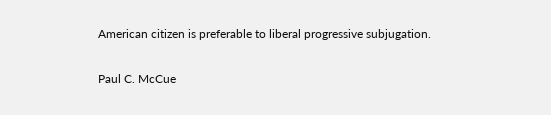American citizen is preferable to liberal progressive subjugation.

Paul C. McCue